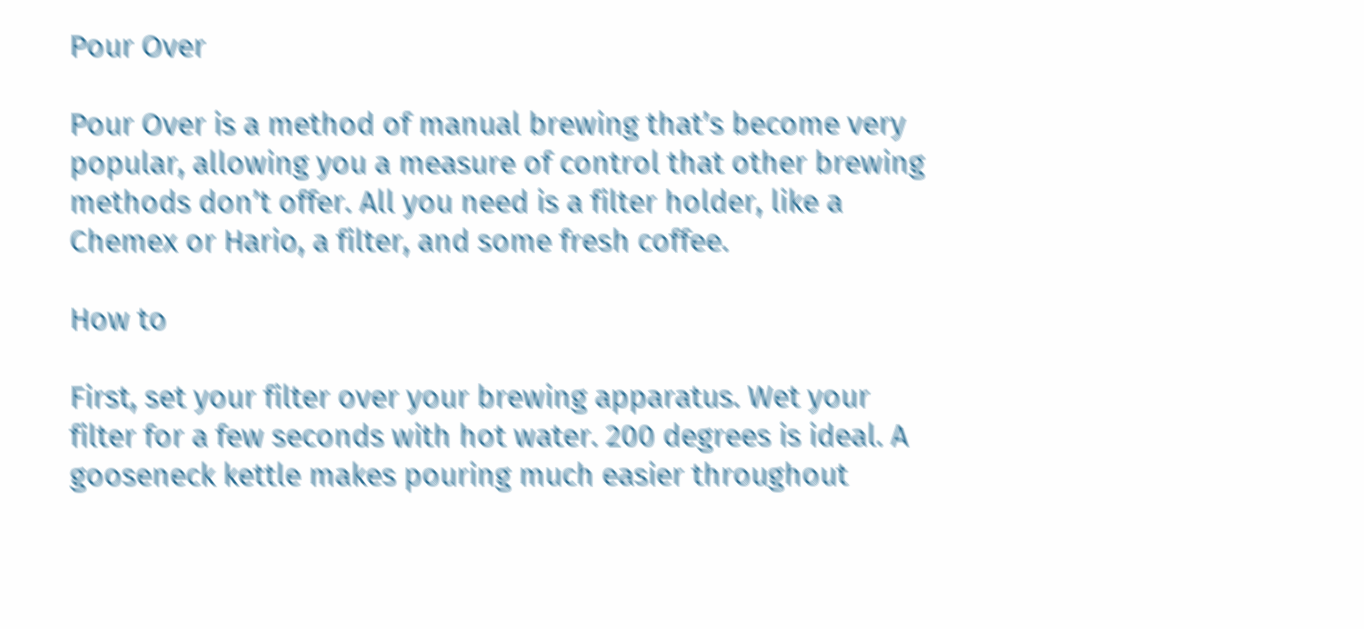Pour Over

Pour Over is a method of manual brewing that’s become very popular, allowing you a measure of control that other brewing methods don’t offer. All you need is a filter holder, like a Chemex or Hario, a filter, and some fresh coffee.

How to

First, set your filter over your brewing apparatus. Wet your filter for a few seconds with hot water. 200 degrees is ideal. A gooseneck kettle makes pouring much easier throughout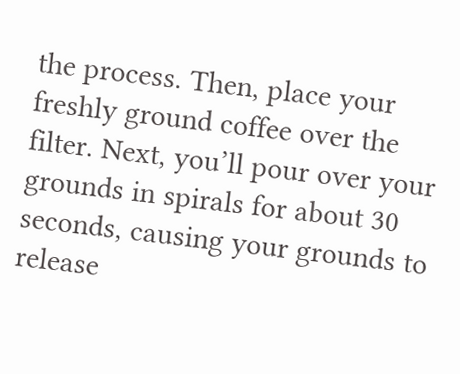the process. Then, place your freshly ground coffee over the filter. Next, you’ll pour over your grounds in spirals for about 30 seconds, causing your grounds to release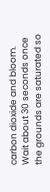carbon dioxide and bloom. Wait about 30 seconds once the grounds are saturated so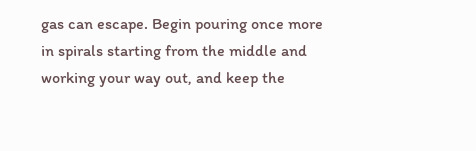gas can escape. Begin pouring once more in spirals starting from the middle and working your way out, and keep the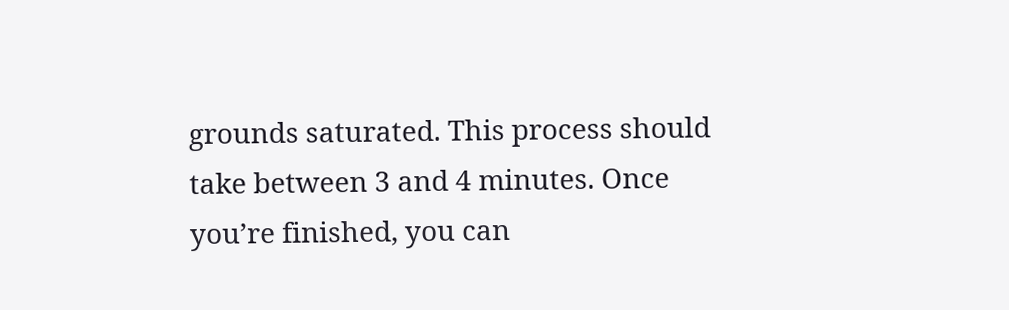grounds saturated. This process should take between 3 and 4 minutes. Once you’re finished, you can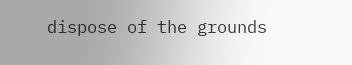dispose of the grounds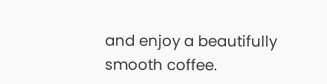and enjoy a beautifully smooth coffee.